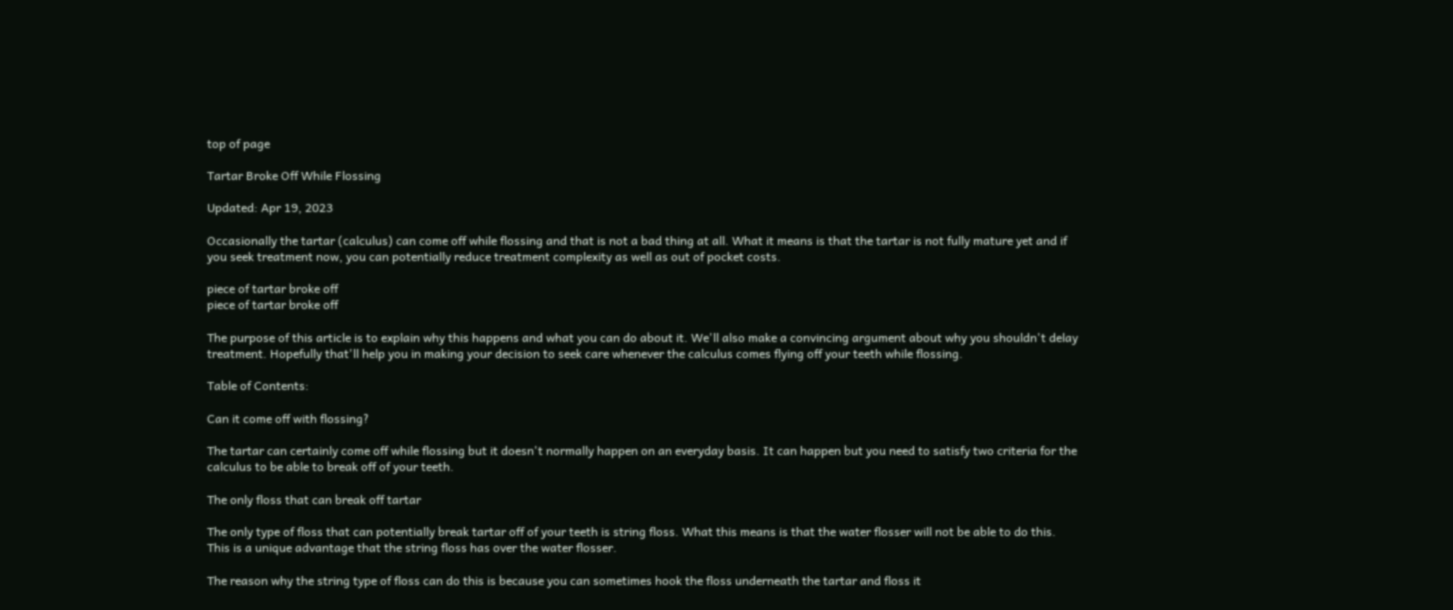top of page

Tartar Broke Off While Flossing

Updated: Apr 19, 2023

Occasionally the tartar (calculus) can come off while flossing and that is not a bad thing at all. What it means is that the tartar is not fully mature yet and if you seek treatment now, you can potentially reduce treatment complexity as well as out of pocket costs.

piece of tartar broke off
piece of tartar broke off

The purpose of this article is to explain why this happens and what you can do about it. We'll also make a convincing argument about why you shouldn't delay treatment. Hopefully that'll help you in making your decision to seek care whenever the calculus comes flying off your teeth while flossing.

Table of Contents:

Can it come off with flossing?

The tartar can certainly come off while flossing but it doesn't normally happen on an everyday basis. It can happen but you need to satisfy two criteria for the calculus to be able to break off of your teeth.

The only floss that can break off tartar

The only type of floss that can potentially break tartar off of your teeth is string floss. What this means is that the water flosser will not be able to do this. This is a unique advantage that the string floss has over the water flosser.

The reason why the string type of floss can do this is because you can sometimes hook the floss underneath the tartar and floss it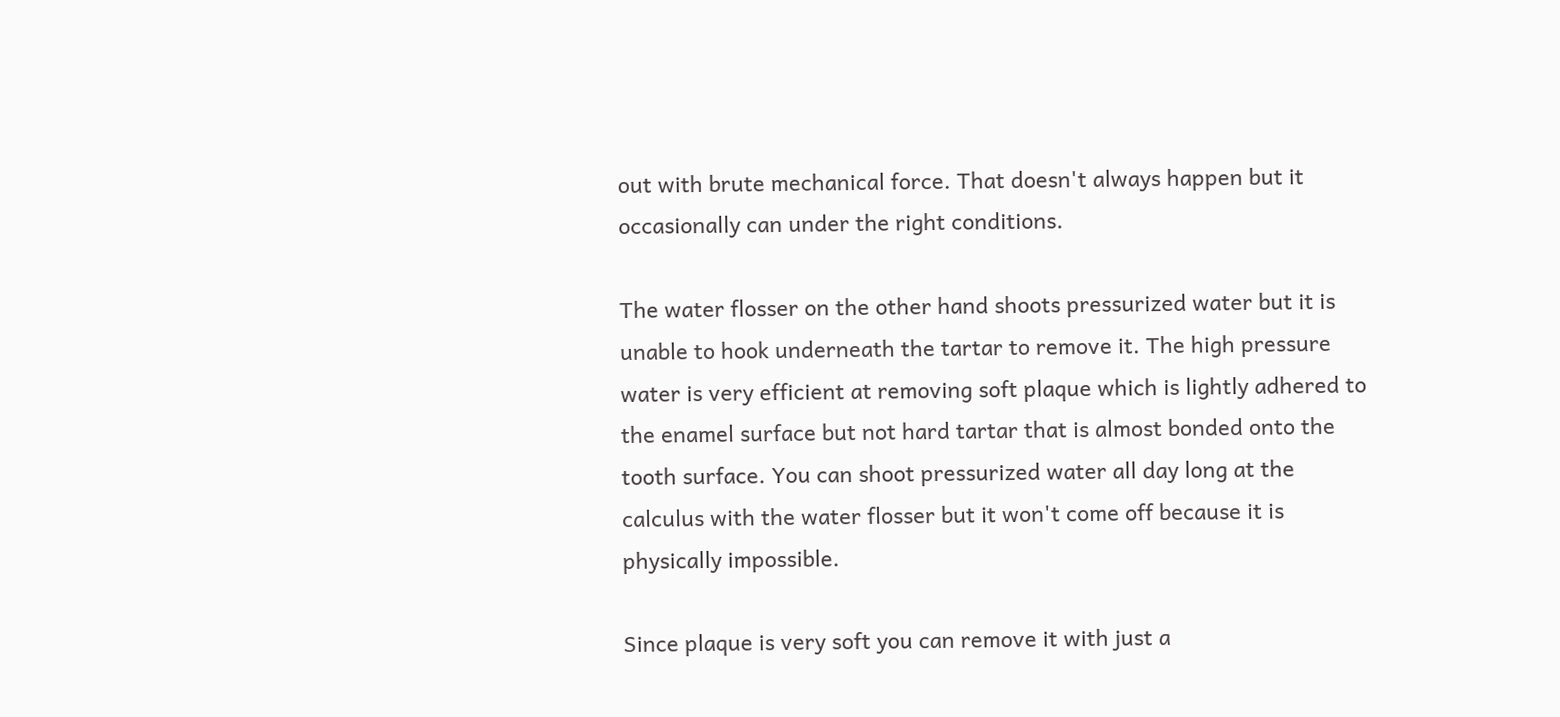out with brute mechanical force. That doesn't always happen but it occasionally can under the right conditions.

The water flosser on the other hand shoots pressurized water but it is unable to hook underneath the tartar to remove it. The high pressure water is very efficient at removing soft plaque which is lightly adhered to the enamel surface but not hard tartar that is almost bonded onto the tooth surface. You can shoot pressurized water all day long at the calculus with the water flosser but it won't come off because it is physically impossible.

Since plaque is very soft you can remove it with just a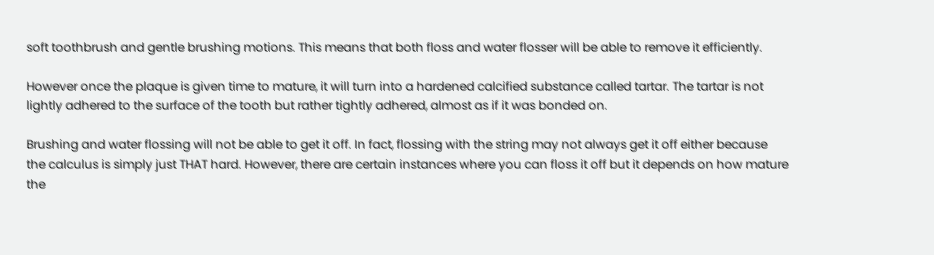soft toothbrush and gentle brushing motions. This means that both floss and water flosser will be able to remove it efficiently.

However once the plaque is given time to mature, it will turn into a hardened calcified substance called tartar. The tartar is not lightly adhered to the surface of the tooth but rather tightly adhered, almost as if it was bonded on.

Brushing and water flossing will not be able to get it off. In fact, flossing with the string may not always get it off either because the calculus is simply just THAT hard. However, there are certain instances where you can floss it off but it depends on how mature the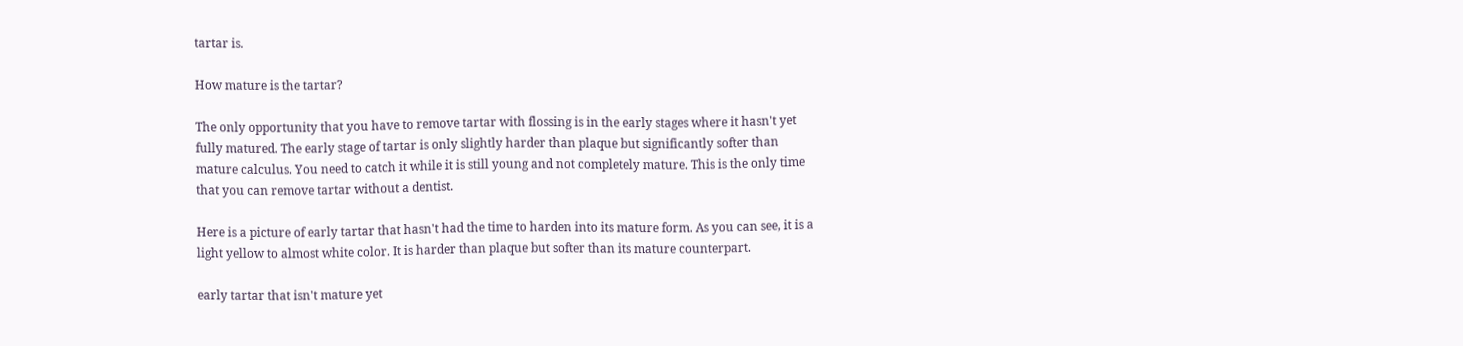tartar is.

How mature is the tartar?

The only opportunity that you have to remove tartar with flossing is in the early stages where it hasn't yet fully matured. The early stage of tartar is only slightly harder than plaque but significantly softer than mature calculus. You need to catch it while it is still young and not completely mature. This is the only time that you can remove tartar without a dentist.

Here is a picture of early tartar that hasn't had the time to harden into its mature form. As you can see, it is a light yellow to almost white color. It is harder than plaque but softer than its mature counterpart.

early tartar that isn't mature yet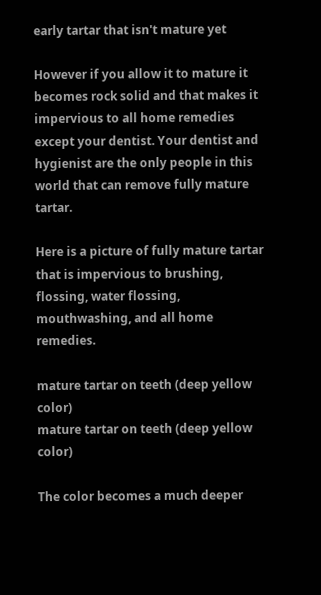early tartar that isn't mature yet

However if you allow it to mature it becomes rock solid and that makes it impervious to all home remedies except your dentist. Your dentist and hygienist are the only people in this world that can remove fully mature tartar.

Here is a picture of fully mature tartar that is impervious to brushing, flossing, water flossing, mouthwashing, and all home remedies.

mature tartar on teeth (deep yellow color)
mature tartar on teeth (deep yellow color)

The color becomes a much deeper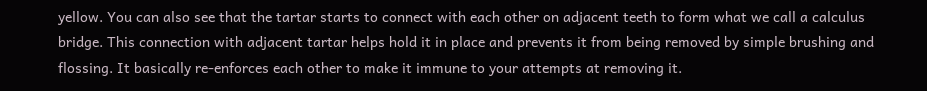yellow. You can also see that the tartar starts to connect with each other on adjacent teeth to form what we call a calculus bridge. This connection with adjacent tartar helps hold it in place and prevents it from being removed by simple brushing and flossing. It basically re-enforces each other to make it immune to your attempts at removing it.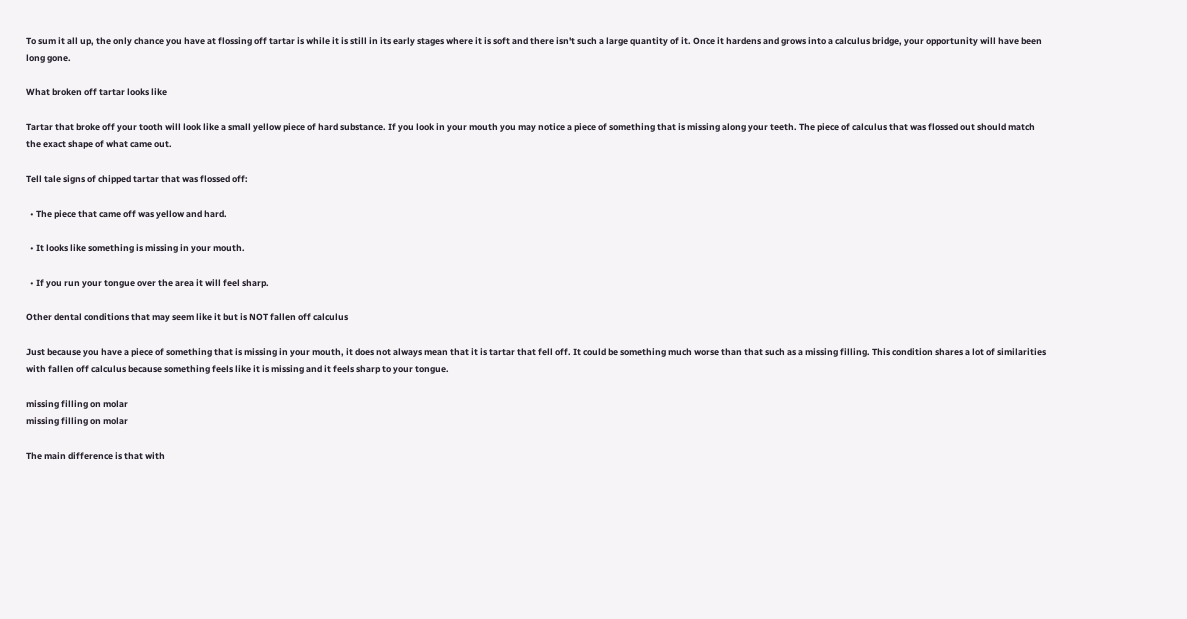To sum it all up, the only chance you have at flossing off tartar is while it is still in its early stages where it is soft and there isn't such a large quantity of it. Once it hardens and grows into a calculus bridge, your opportunity will have been long gone.

What broken off tartar looks like

Tartar that broke off your tooth will look like a small yellow piece of hard substance. If you look in your mouth you may notice a piece of something that is missing along your teeth. The piece of calculus that was flossed out should match the exact shape of what came out.

Tell tale signs of chipped tartar that was flossed off:

  • The piece that came off was yellow and hard.

  • It looks like something is missing in your mouth.

  • If you run your tongue over the area it will feel sharp.

Other dental conditions that may seem like it but is NOT fallen off calculus

Just because you have a piece of something that is missing in your mouth, it does not always mean that it is tartar that fell off. It could be something much worse than that such as a missing filling. This condition shares a lot of similarities with fallen off calculus because something feels like it is missing and it feels sharp to your tongue.

missing filling on molar
missing filling on molar

The main difference is that with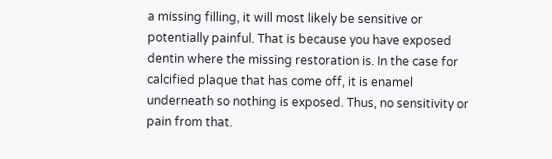a missing filling, it will most likely be sensitive or potentially painful. That is because you have exposed dentin where the missing restoration is. In the case for calcified plaque that has come off, it is enamel underneath so nothing is exposed. Thus, no sensitivity or pain from that.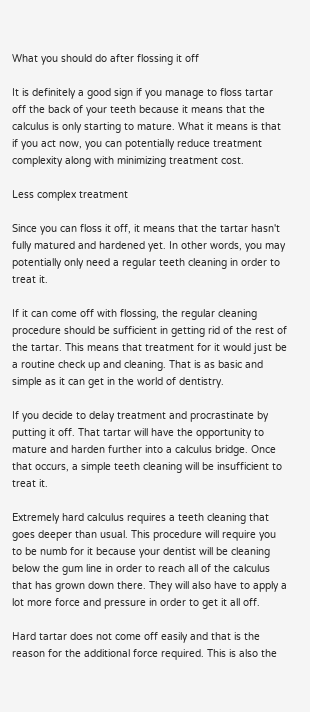What you should do after flossing it off

It is definitely a good sign if you manage to floss tartar off the back of your teeth because it means that the calculus is only starting to mature. What it means is that if you act now, you can potentially reduce treatment complexity along with minimizing treatment cost.

Less complex treatment

Since you can floss it off, it means that the tartar hasn't fully matured and hardened yet. In other words, you may potentially only need a regular teeth cleaning in order to treat it.

If it can come off with flossing, the regular cleaning procedure should be sufficient in getting rid of the rest of the tartar. This means that treatment for it would just be a routine check up and cleaning. That is as basic and simple as it can get in the world of dentistry.

If you decide to delay treatment and procrastinate by putting it off. That tartar will have the opportunity to mature and harden further into a calculus bridge. Once that occurs, a simple teeth cleaning will be insufficient to treat it.

Extremely hard calculus requires a teeth cleaning that goes deeper than usual. This procedure will require you to be numb for it because your dentist will be cleaning below the gum line in order to reach all of the calculus that has grown down there. They will also have to apply a lot more force and pressure in order to get it all off.

Hard tartar does not come off easily and that is the reason for the additional force required. This is also the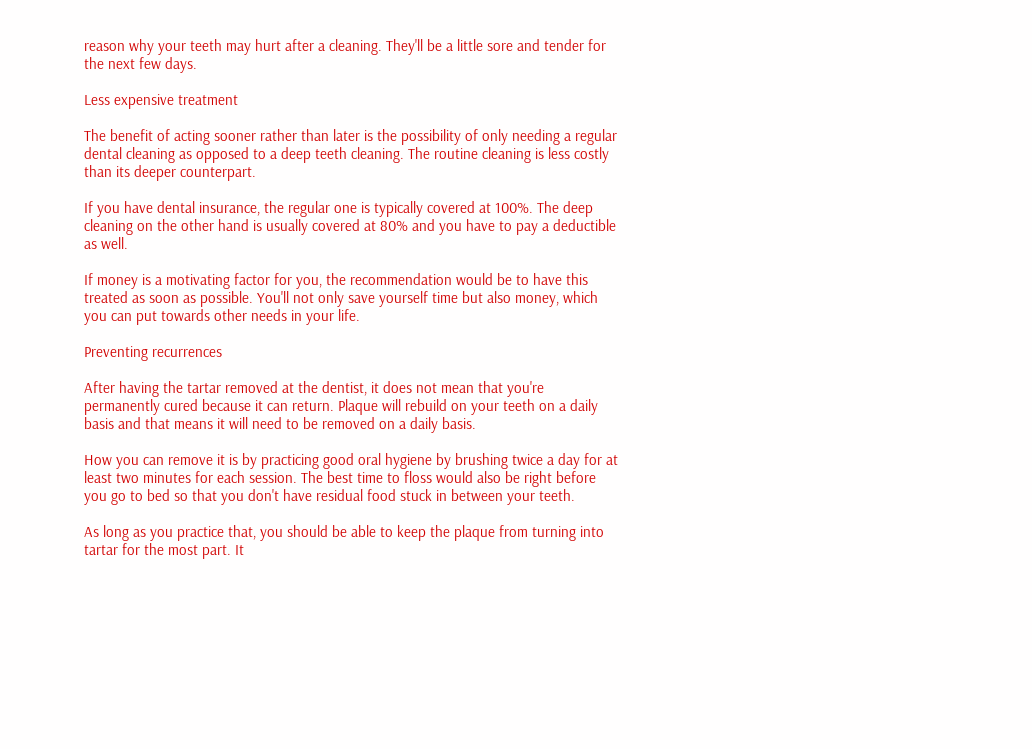reason why your teeth may hurt after a cleaning. They'll be a little sore and tender for the next few days.

Less expensive treatment

The benefit of acting sooner rather than later is the possibility of only needing a regular dental cleaning as opposed to a deep teeth cleaning. The routine cleaning is less costly than its deeper counterpart.

If you have dental insurance, the regular one is typically covered at 100%. The deep cleaning on the other hand is usually covered at 80% and you have to pay a deductible as well.

If money is a motivating factor for you, the recommendation would be to have this treated as soon as possible. You'll not only save yourself time but also money, which you can put towards other needs in your life.

Preventing recurrences

After having the tartar removed at the dentist, it does not mean that you're permanently cured because it can return. Plaque will rebuild on your teeth on a daily basis and that means it will need to be removed on a daily basis.

How you can remove it is by practicing good oral hygiene by brushing twice a day for at least two minutes for each session. The best time to floss would also be right before you go to bed so that you don't have residual food stuck in between your teeth.

As long as you practice that, you should be able to keep the plaque from turning into tartar for the most part. It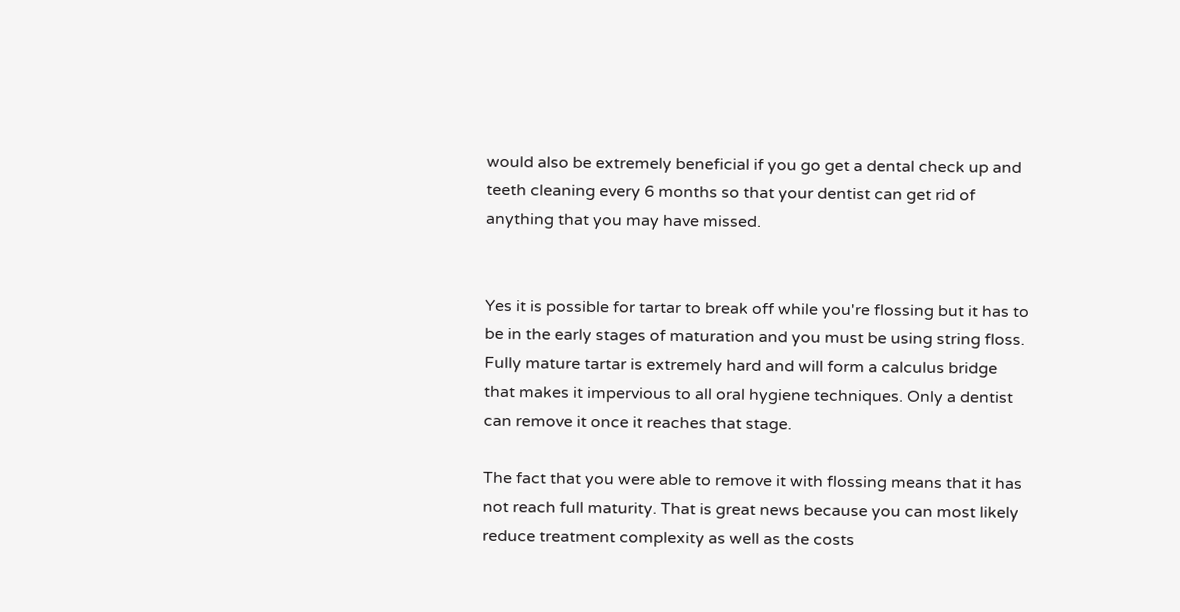would also be extremely beneficial if you go get a dental check up and teeth cleaning every 6 months so that your dentist can get rid of anything that you may have missed.


Yes it is possible for tartar to break off while you're flossing but it has to be in the early stages of maturation and you must be using string floss. Fully mature tartar is extremely hard and will form a calculus bridge that makes it impervious to all oral hygiene techniques. Only a dentist can remove it once it reaches that stage.

The fact that you were able to remove it with flossing means that it has not reach full maturity. That is great news because you can most likely reduce treatment complexity as well as the costs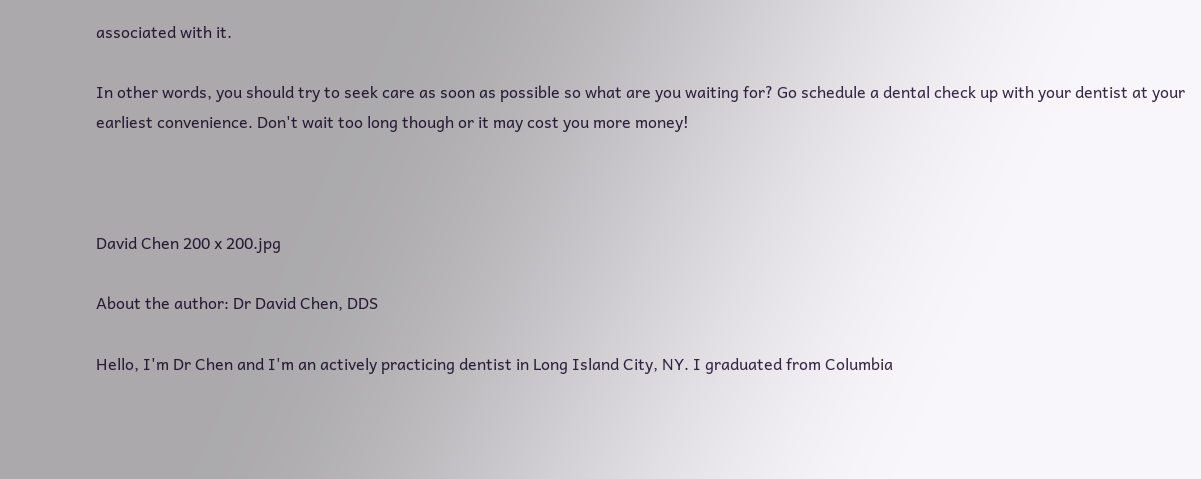associated with it.

In other words, you should try to seek care as soon as possible so what are you waiting for? Go schedule a dental check up with your dentist at your earliest convenience. Don't wait too long though or it may cost you more money!



David Chen 200 x 200.jpg

About the author: Dr David Chen, DDS

Hello, I'm Dr Chen and I'm an actively practicing dentist in Long Island City, NY. I graduated from Columbia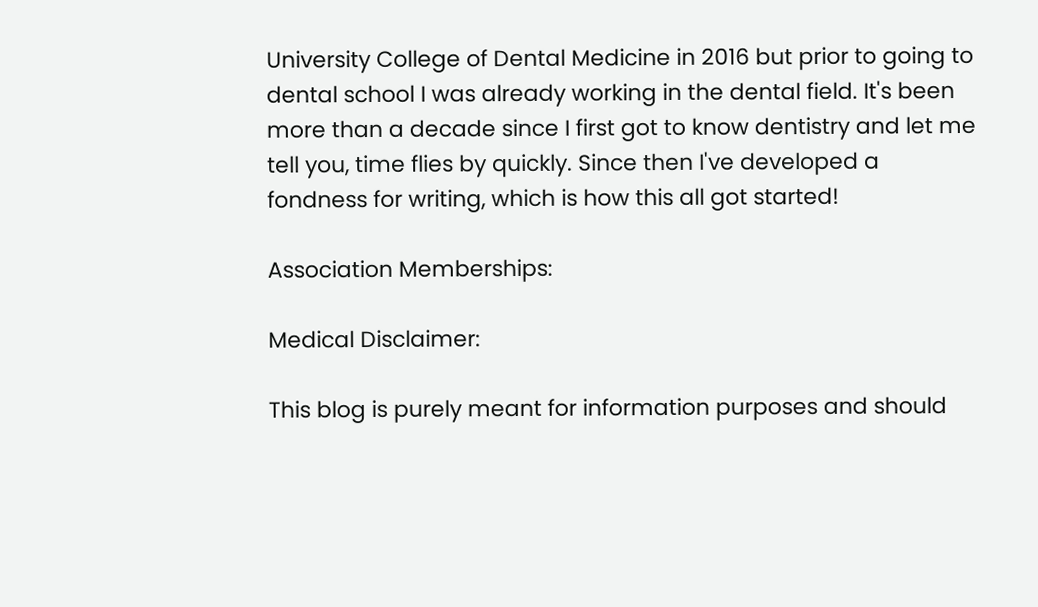University College of Dental Medicine in 2016 but prior to going to dental school I was already working in the dental field. It's been more than a decade since I first got to know dentistry and let me tell you, time flies by quickly. Since then I've developed a fondness for writing, which is how this all got started!

Association Memberships:

Medical Disclaimer:

This blog is purely meant for information purposes and should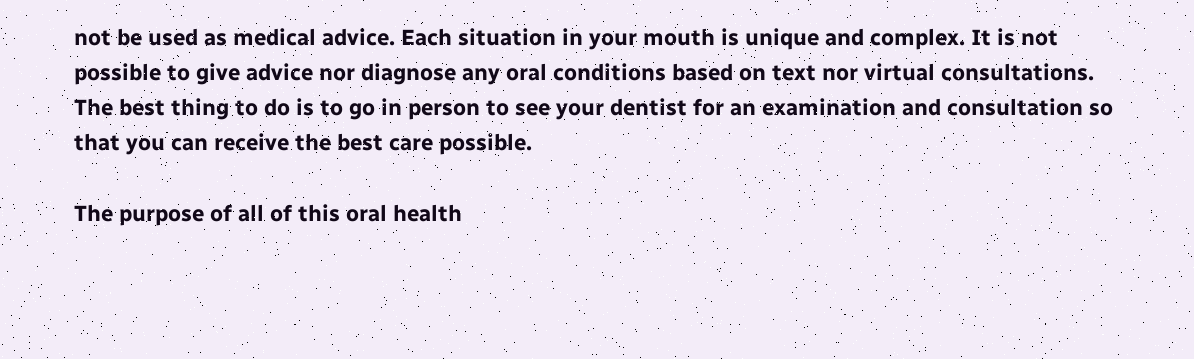not be used as medical advice. Each situation in your mouth is unique and complex. It is not possible to give advice nor diagnose any oral conditions based on text nor virtual consultations. The best thing to do is to go in person to see your dentist for an examination and consultation so that you can receive the best care possible.

The purpose of all of this oral health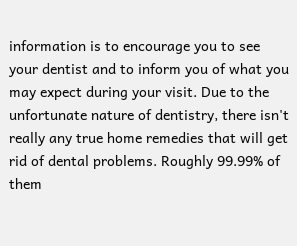information is to encourage you to see your dentist and to inform you of what you may expect during your visit. Due to the unfortunate nature of dentistry, there isn't really any true home remedies that will get rid of dental problems. Roughly 99.99% of them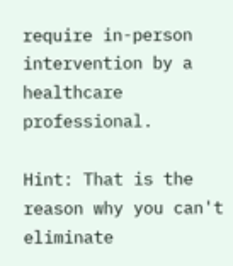require in-person intervention by a healthcare professional.

Hint: That is the reason why you can't eliminate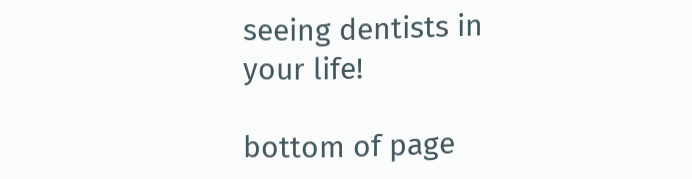seeing dentists in your life!

bottom of page